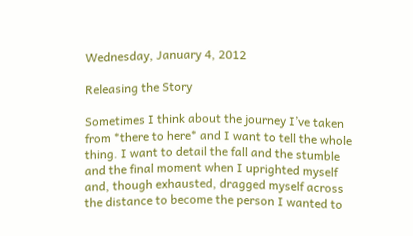Wednesday, January 4, 2012

Releasing the Story

Sometimes I think about the journey I’ve taken from *there to here* and I want to tell the whole thing. I want to detail the fall and the stumble and the final moment when I uprighted myself and, though exhausted, dragged myself across the distance to become the person I wanted to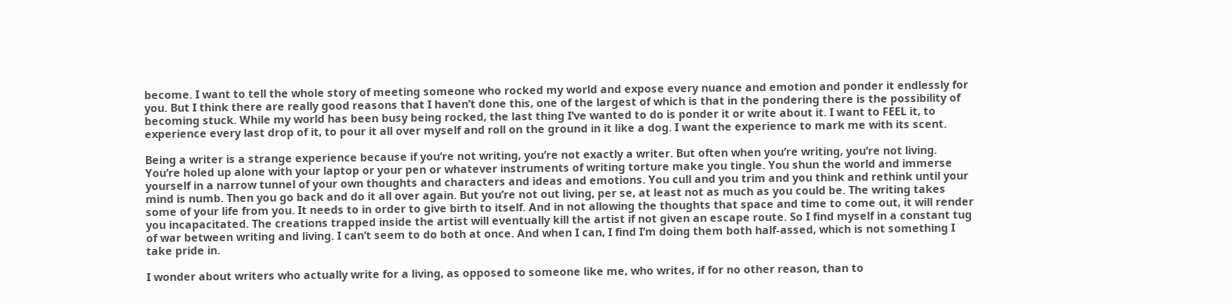become. I want to tell the whole story of meeting someone who rocked my world and expose every nuance and emotion and ponder it endlessly for you. But I think there are really good reasons that I haven’t done this, one of the largest of which is that in the pondering there is the possibility of becoming stuck. While my world has been busy being rocked, the last thing I’ve wanted to do is ponder it or write about it. I want to FEEL it, to experience every last drop of it, to pour it all over myself and roll on the ground in it like a dog. I want the experience to mark me with its scent.

Being a writer is a strange experience because if you’re not writing, you’re not exactly a writer. But often when you’re writing, you’re not living. You’re holed up alone with your laptop or your pen or whatever instruments of writing torture make you tingle. You shun the world and immerse yourself in a narrow tunnel of your own thoughts and characters and ideas and emotions. You cull and you trim and you think and rethink until your mind is numb. Then you go back and do it all over again. But you’re not out living, per se, at least not as much as you could be. The writing takes some of your life from you. It needs to in order to give birth to itself. And in not allowing the thoughts that space and time to come out, it will render you incapacitated. The creations trapped inside the artist will eventually kill the artist if not given an escape route. So I find myself in a constant tug of war between writing and living. I can’t seem to do both at once. And when I can, I find I’m doing them both half-assed, which is not something I take pride in.

I wonder about writers who actually write for a living, as opposed to someone like me, who writes, if for no other reason, than to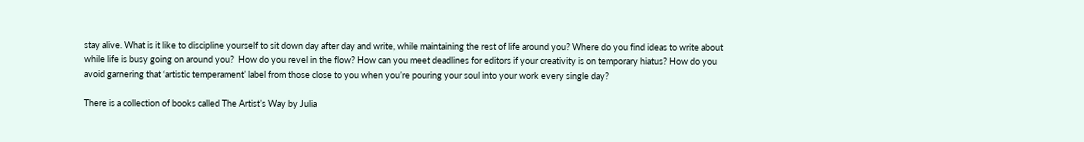stay alive. What is it like to discipline yourself to sit down day after day and write, while maintaining the rest of life around you? Where do you find ideas to write about while life is busy going on around you?  How do you revel in the flow? How can you meet deadlines for editors if your creativity is on temporary hiatus? How do you avoid garnering that ‘artistic temperament’ label from those close to you when you’re pouring your soul into your work every single day?

There is a collection of books called The Artist’s Way by Julia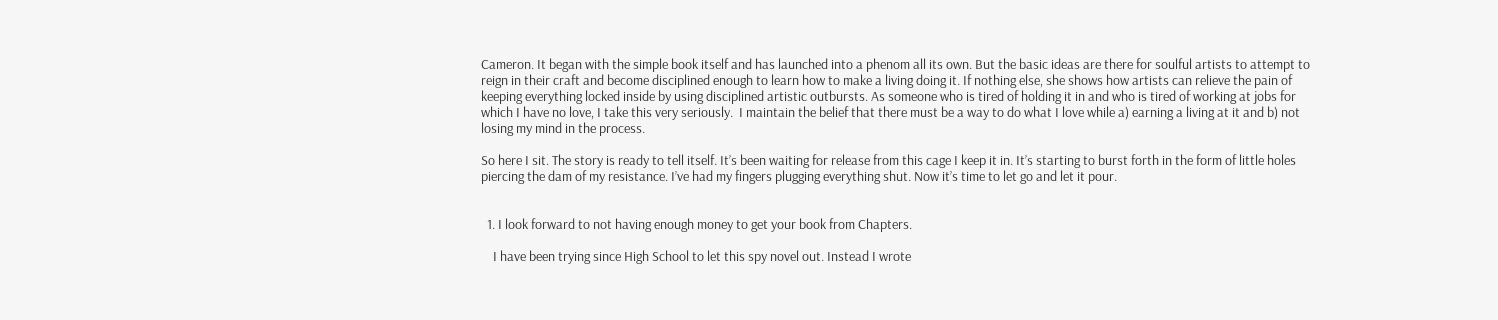Cameron. It began with the simple book itself and has launched into a phenom all its own. But the basic ideas are there for soulful artists to attempt to reign in their craft and become disciplined enough to learn how to make a living doing it. If nothing else, she shows how artists can relieve the pain of keeping everything locked inside by using disciplined artistic outbursts. As someone who is tired of holding it in and who is tired of working at jobs for which I have no love, I take this very seriously.  I maintain the belief that there must be a way to do what I love while a) earning a living at it and b) not losing my mind in the process.

So here I sit. The story is ready to tell itself. It’s been waiting for release from this cage I keep it in. It’s starting to burst forth in the form of little holes piercing the dam of my resistance. I’ve had my fingers plugging everything shut. Now it’s time to let go and let it pour.


  1. I look forward to not having enough money to get your book from Chapters.

    I have been trying since High School to let this spy novel out. Instead I wrote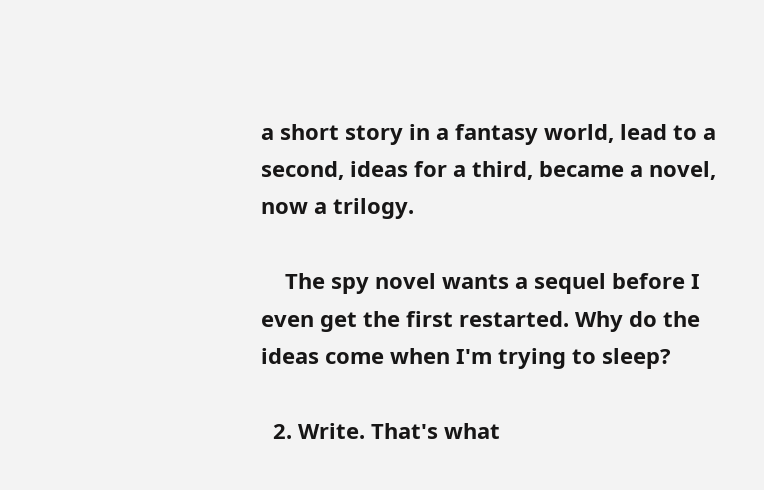a short story in a fantasy world, lead to a second, ideas for a third, became a novel, now a trilogy.

    The spy novel wants a sequel before I even get the first restarted. Why do the ideas come when I'm trying to sleep?

  2. Write. That's what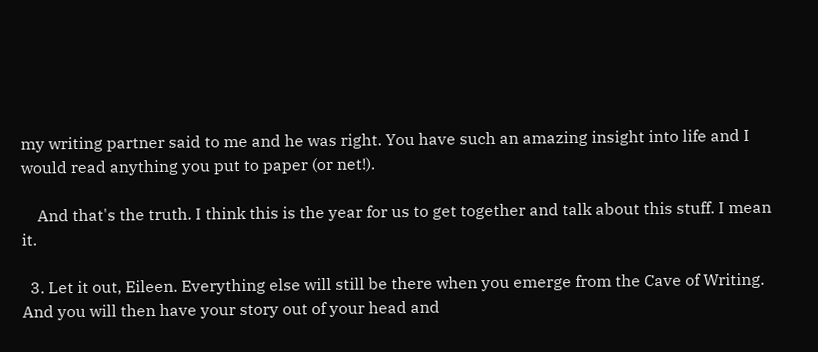my writing partner said to me and he was right. You have such an amazing insight into life and I would read anything you put to paper (or net!).

    And that's the truth. I think this is the year for us to get together and talk about this stuff. I mean it.

  3. Let it out, Eileen. Everything else will still be there when you emerge from the Cave of Writing. And you will then have your story out of your head and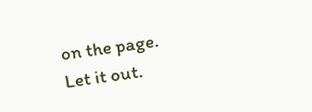on the page. Let it out.